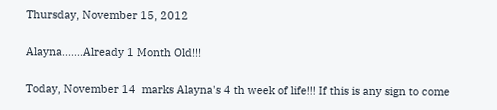Thursday, November 15, 2012

Alayna.......Already 1 Month Old!!!

Today, November 14  marks Alayna's 4 th week of life!!! If this is any sign to come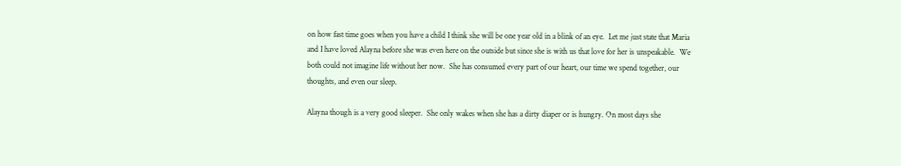on how fast time goes when you have a child I think she will be one year old in a blink of an eye.  Let me just state that Maria and I have loved Alayna before she was even here on the outside but since she is with us that love for her is unspeakable.  We both could not imagine life without her now.  She has consumed every part of our heart, our time we spend together, our thoughts, and even our sleep.

Alayna though is a very good sleeper.  She only wakes when she has a dirty diaper or is hungry. On most days she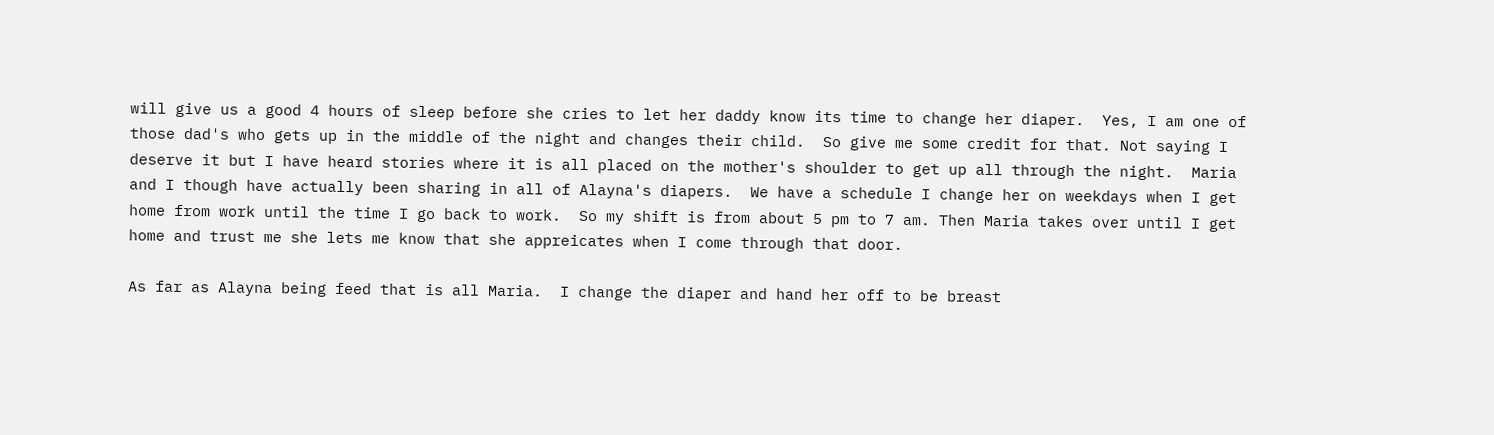will give us a good 4 hours of sleep before she cries to let her daddy know its time to change her diaper.  Yes, I am one of those dad's who gets up in the middle of the night and changes their child.  So give me some credit for that. Not saying I deserve it but I have heard stories where it is all placed on the mother's shoulder to get up all through the night.  Maria and I though have actually been sharing in all of Alayna's diapers.  We have a schedule I change her on weekdays when I get home from work until the time I go back to work.  So my shift is from about 5 pm to 7 am. Then Maria takes over until I get home and trust me she lets me know that she appreicates when I come through that door.

As far as Alayna being feed that is all Maria.  I change the diaper and hand her off to be breast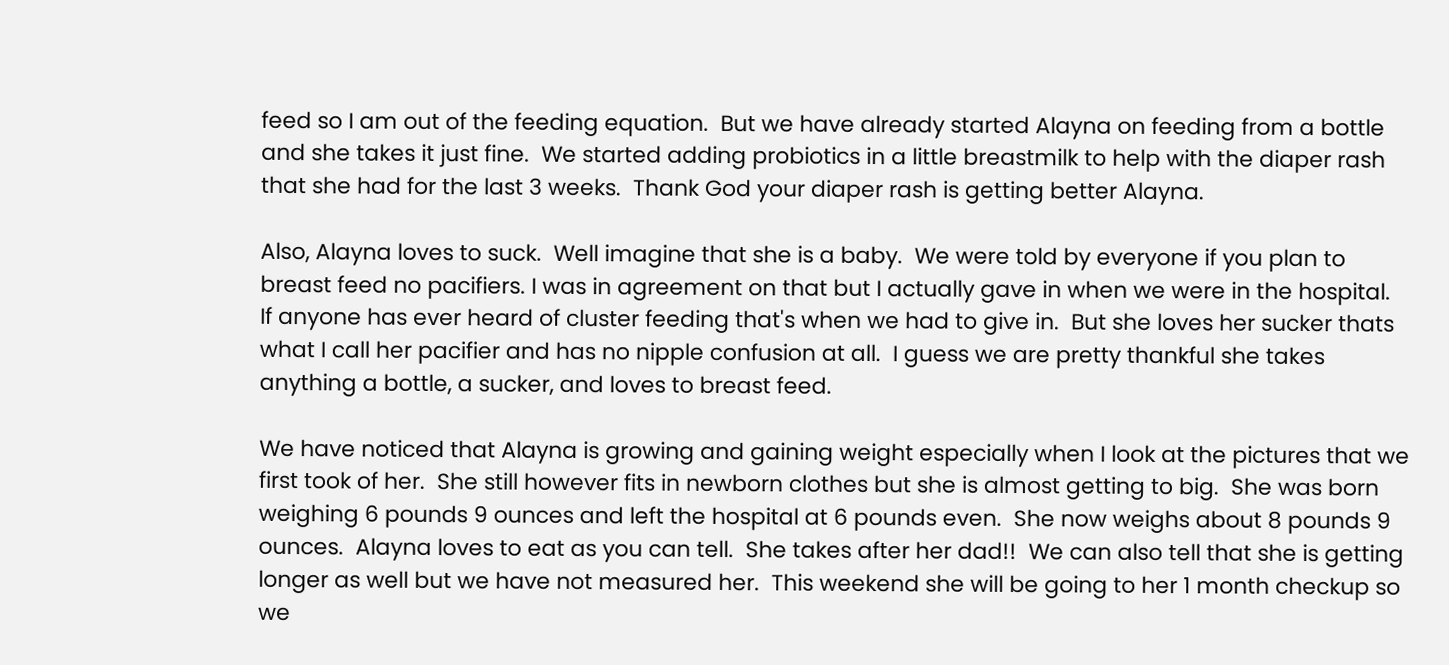feed so I am out of the feeding equation.  But we have already started Alayna on feeding from a bottle and she takes it just fine.  We started adding probiotics in a little breastmilk to help with the diaper rash that she had for the last 3 weeks.  Thank God your diaper rash is getting better Alayna.

Also, Alayna loves to suck.  Well imagine that she is a baby.  We were told by everyone if you plan to breast feed no pacifiers. I was in agreement on that but I actually gave in when we were in the hospital.  If anyone has ever heard of cluster feeding that's when we had to give in.  But she loves her sucker thats what I call her pacifier and has no nipple confusion at all.  I guess we are pretty thankful she takes anything a bottle, a sucker, and loves to breast feed.

We have noticed that Alayna is growing and gaining weight especially when I look at the pictures that we first took of her.  She still however fits in newborn clothes but she is almost getting to big.  She was born weighing 6 pounds 9 ounces and left the hospital at 6 pounds even.  She now weighs about 8 pounds 9 ounces.  Alayna loves to eat as you can tell.  She takes after her dad!!  We can also tell that she is getting longer as well but we have not measured her.  This weekend she will be going to her 1 month checkup so we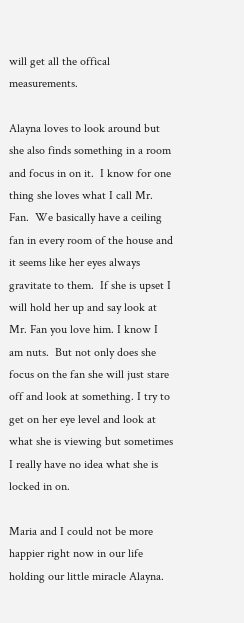will get all the offical measurements.

Alayna loves to look around but she also finds something in a room and focus in on it.  I know for one thing she loves what I call Mr. Fan.  We basically have a ceiling fan in every room of the house and it seems like her eyes always gravitate to them.  If she is upset I will hold her up and say look at Mr. Fan you love him. I know I am nuts.  But not only does she focus on the fan she will just stare off and look at something. I try to get on her eye level and look at what she is viewing but sometimes I really have no idea what she is locked in on.

Maria and I could not be more happier right now in our life holding our little miracle Alayna.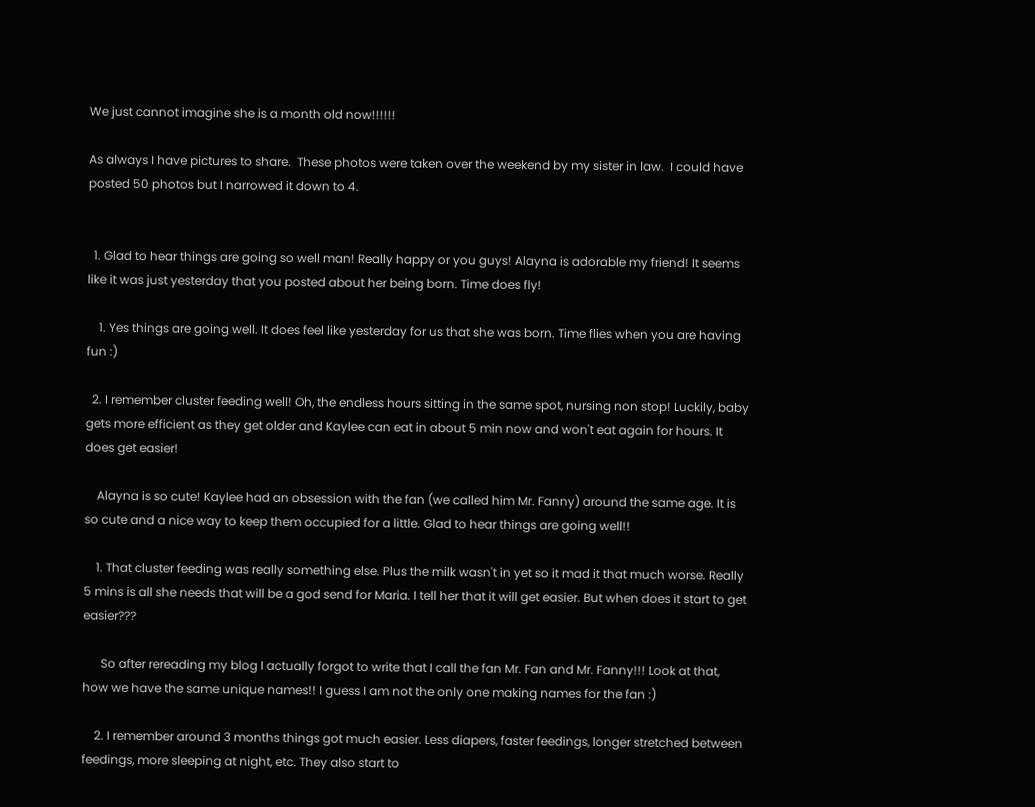We just cannot imagine she is a month old now!!!!!!

As always I have pictures to share.  These photos were taken over the weekend by my sister in law.  I could have posted 50 photos but I narrowed it down to 4.


  1. Glad to hear things are going so well man! Really happy or you guys! Alayna is adorable my friend! It seems like it was just yesterday that you posted about her being born. Time does fly!

    1. Yes things are going well. It does feel like yesterday for us that she was born. Time flies when you are having fun :)

  2. I remember cluster feeding well! Oh, the endless hours sitting in the same spot, nursing non stop! Luckily, baby gets more efficient as they get older and Kaylee can eat in about 5 min now and won't eat again for hours. It does get easier!

    Alayna is so cute! Kaylee had an obsession with the fan (we called him Mr. Fanny) around the same age. It is so cute and a nice way to keep them occupied for a little. Glad to hear things are going well!!

    1. That cluster feeding was really something else. Plus the milk wasn't in yet so it mad it that much worse. Really 5 mins is all she needs that will be a god send for Maria. I tell her that it will get easier. But when does it start to get easier???

      So after rereading my blog I actually forgot to write that I call the fan Mr. Fan and Mr. Fanny!!! Look at that, how we have the same unique names!! I guess I am not the only one making names for the fan :)

    2. I remember around 3 months things got much easier. Less diapers, faster feedings, longer stretched between feedings, more sleeping at night, etc. They also start to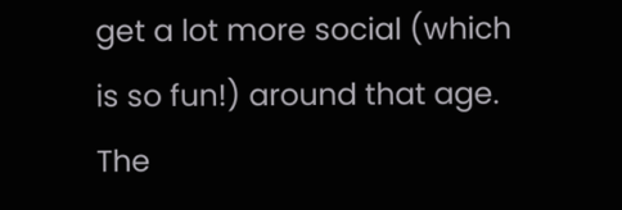get a lot more social (which is so fun!) around that age. The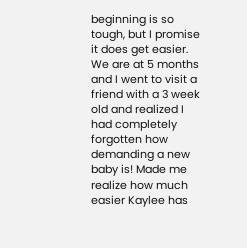beginning is so tough, but I promise it does get easier. We are at 5 months and I went to visit a friend with a 3 week old and realized I had completely forgotten how demanding a new baby is! Made me realize how much easier Kaylee has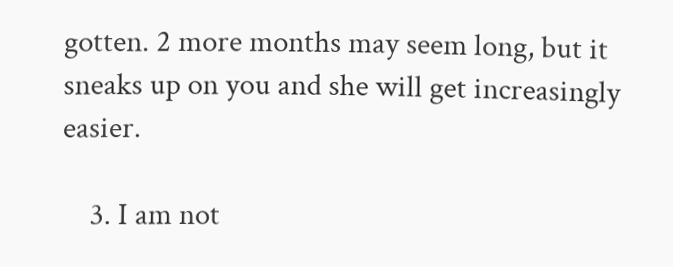gotten. 2 more months may seem long, but it sneaks up on you and she will get increasingly easier.

    3. I am not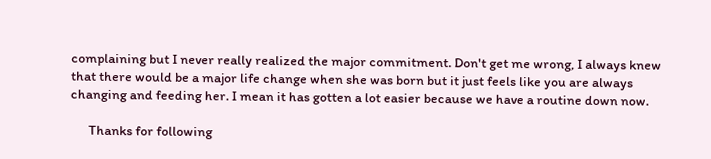complaining but I never really realized the major commitment. Don't get me wrong, I always knew that there would be a major life change when she was born but it just feels like you are always changing and feeding her. I mean it has gotten a lot easier because we have a routine down now.

      Thanks for following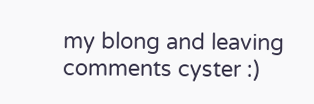my blong and leaving comments cyster :)